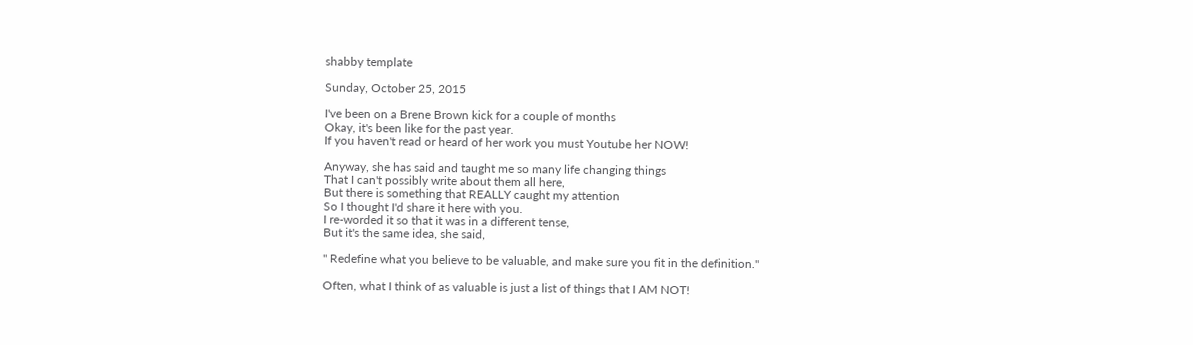shabby template

Sunday, October 25, 2015

I've been on a Brene Brown kick for a couple of months
Okay, it's been like for the past year.
If you haven't read or heard of her work you must Youtube her NOW!

Anyway, she has said and taught me so many life changing things
That I can't possibly write about them all here,
But there is something that REALLY caught my attention
So I thought I'd share it here with you.
I re-worded it so that it was in a different tense,
But it's the same idea, she said,

" Redefine what you believe to be valuable, and make sure you fit in the definition."

Often, what I think of as valuable is just a list of things that I AM NOT!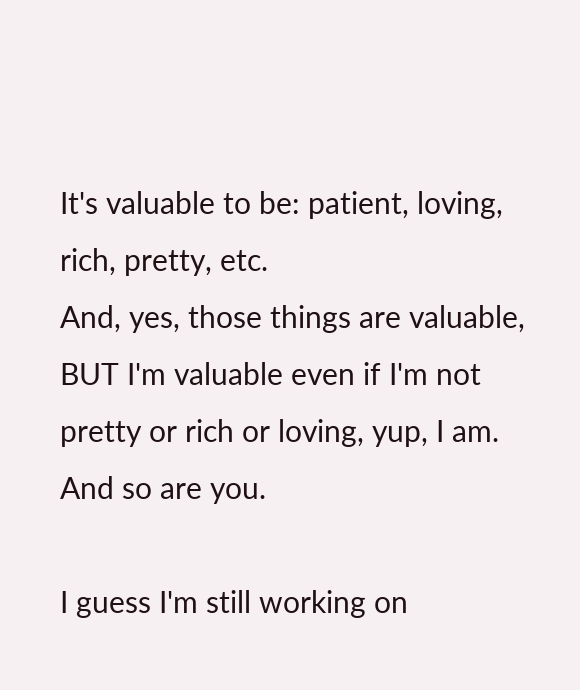It's valuable to be: patient, loving, rich, pretty, etc.
And, yes, those things are valuable, BUT I'm valuable even if I'm not pretty or rich or loving, yup, I am. And so are you.

I guess I'm still working on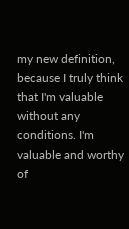my new definition, because I truly think that I'm valuable without any conditions. I'm valuable and worthy of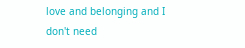love and belonging and I don't need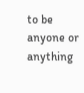to be anyone or anything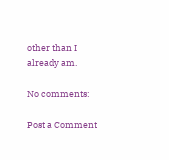other than I already am.

No comments:

Post a Comment